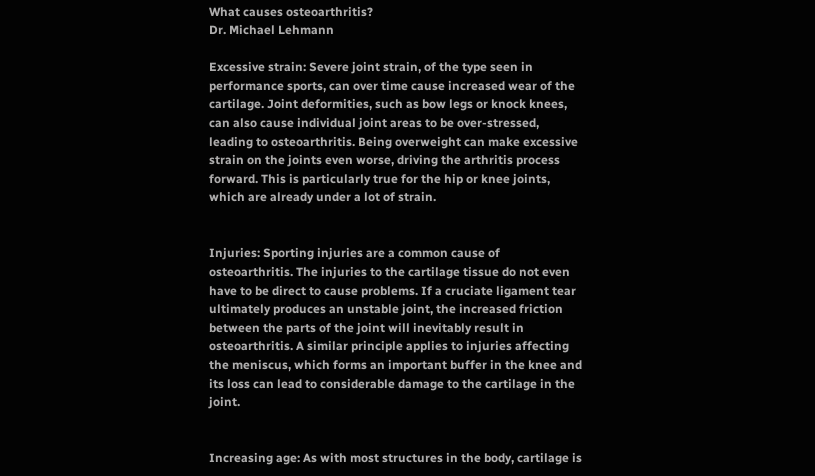What causes osteoarthritis?
Dr. Michael Lehmann

Excessive strain: Severe joint strain, of the type seen in performance sports, can over time cause increased wear of the cartilage. Joint deformities, such as bow legs or knock knees, can also cause individual joint areas to be over-stressed, leading to osteoarthritis. Being overweight can make excessive strain on the joints even worse, driving the arthritis process forward. This is particularly true for the hip or knee joints, which are already under a lot of strain.


Injuries: Sporting injuries are a common cause of osteoarthritis. The injuries to the cartilage tissue do not even have to be direct to cause problems. If a cruciate ligament tear ultimately produces an unstable joint, the increased friction between the parts of the joint will inevitably result in osteoarthritis. A similar principle applies to injuries affecting the meniscus, which forms an important buffer in the knee and its loss can lead to considerable damage to the cartilage in the joint.


Increasing age: As with most structures in the body, cartilage is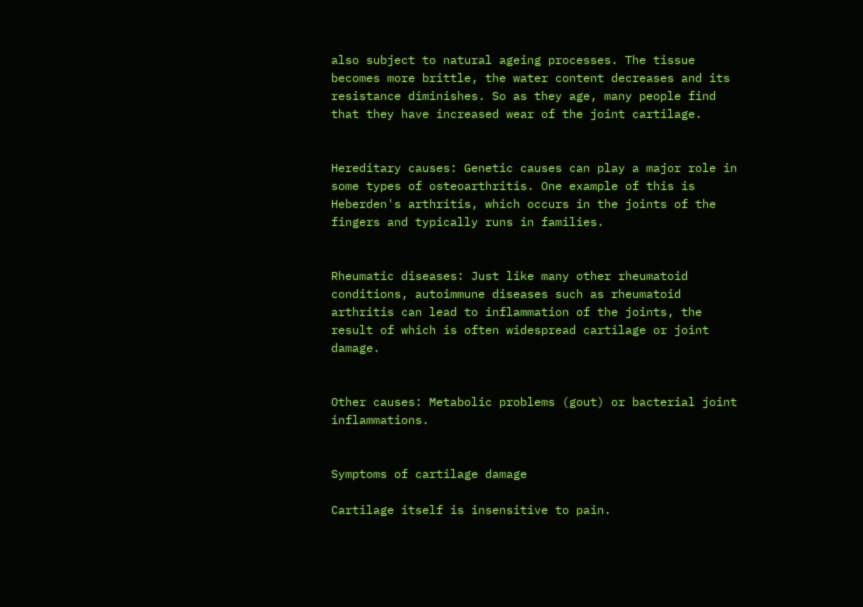also subject to natural ageing processes. The tissue becomes more brittle, the water content decreases and its resistance diminishes. So as they age, many people find that they have increased wear of the joint cartilage.


Hereditary causes: Genetic causes can play a major role in some types of osteoarthritis. One example of this is Heberden's arthritis, which occurs in the joints of the fingers and typically runs in families.


Rheumatic diseases: Just like many other rheumatoid conditions, autoimmune diseases such as rheumatoid arthritis can lead to inflammation of the joints, the result of which is often widespread cartilage or joint damage.


Other causes: Metabolic problems (gout) or bacterial joint inflammations.


Symptoms of cartilage damage

Cartilage itself is insensitive to pain.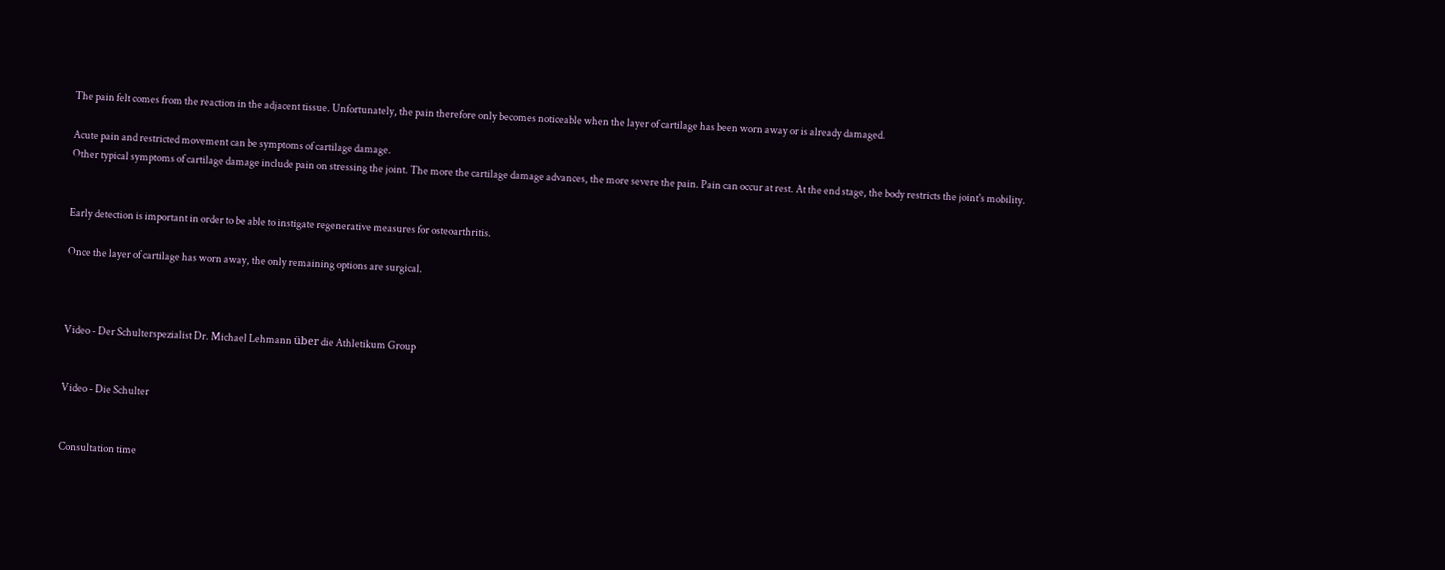The pain felt comes from the reaction in the adjacent tissue. Unfortunately, the pain therefore only becomes noticeable when the layer of cartilage has been worn away or is already damaged.

Acute pain and restricted movement can be symptoms of cartilage damage.
Other typical symptoms of cartilage damage include pain on stressing the joint. The more the cartilage damage advances, the more severe the pain. Pain can occur at rest. At the end stage, the body restricts the joint's mobility.


Early detection is important in order to be able to instigate regenerative measures for osteoarthritis.

Once the layer of cartilage has worn away, the only remaining options are surgical.



Video - Der Schulterspezialist Dr. Michael Lehmann über die Athletikum Group


Video - Die Schulter


Consultation time